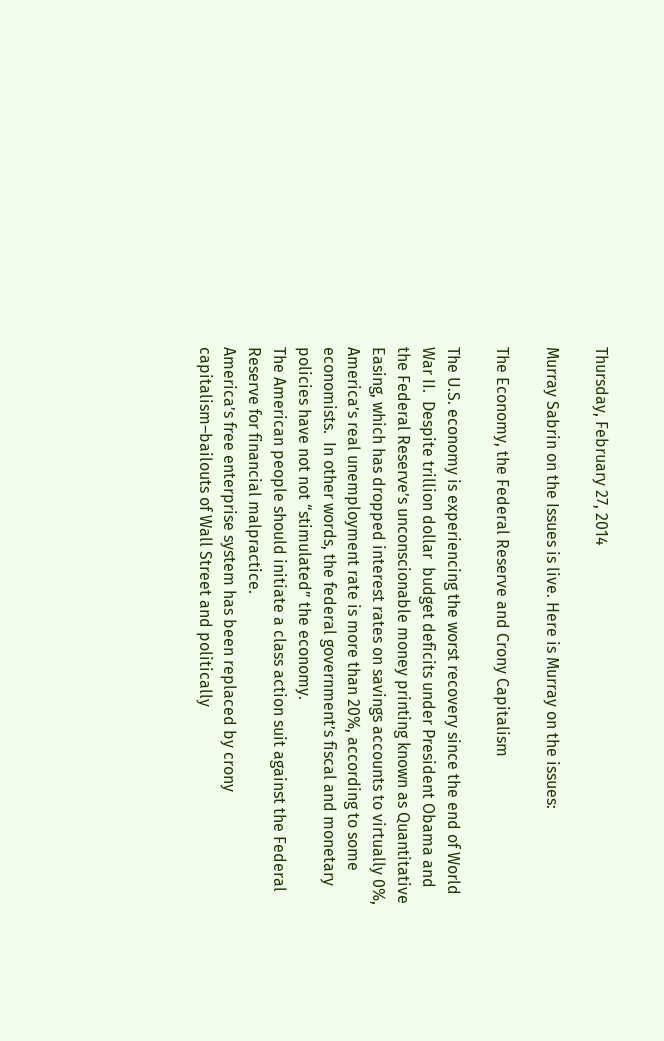Thursday, February 27, 2014

Murray Sabrin on the Issues is live. Here is Murray on the issues:

The Economy, the Federal Reserve and Crony Capitalism

The U.S. economy is experiencing the worst recovery since the end of World War II.  Despite trillion dollar  budget deficits under President Obama and the Federal Reserve’s unconscionable money printing known as Quantitative Easing, which has dropped interest rates on savings accounts to virtually 0%, America’s real unemployment rate is more than 20%, according to some economists.  In other words, the federal government’s fiscal and monetary policies have not not “stimulated” the economy.
The American people should initiate a class action suit against the Federal Reserve for financial malpractice.
America’s free enterprise system has been replaced by crony capitalism–bailouts of Wall Street and politically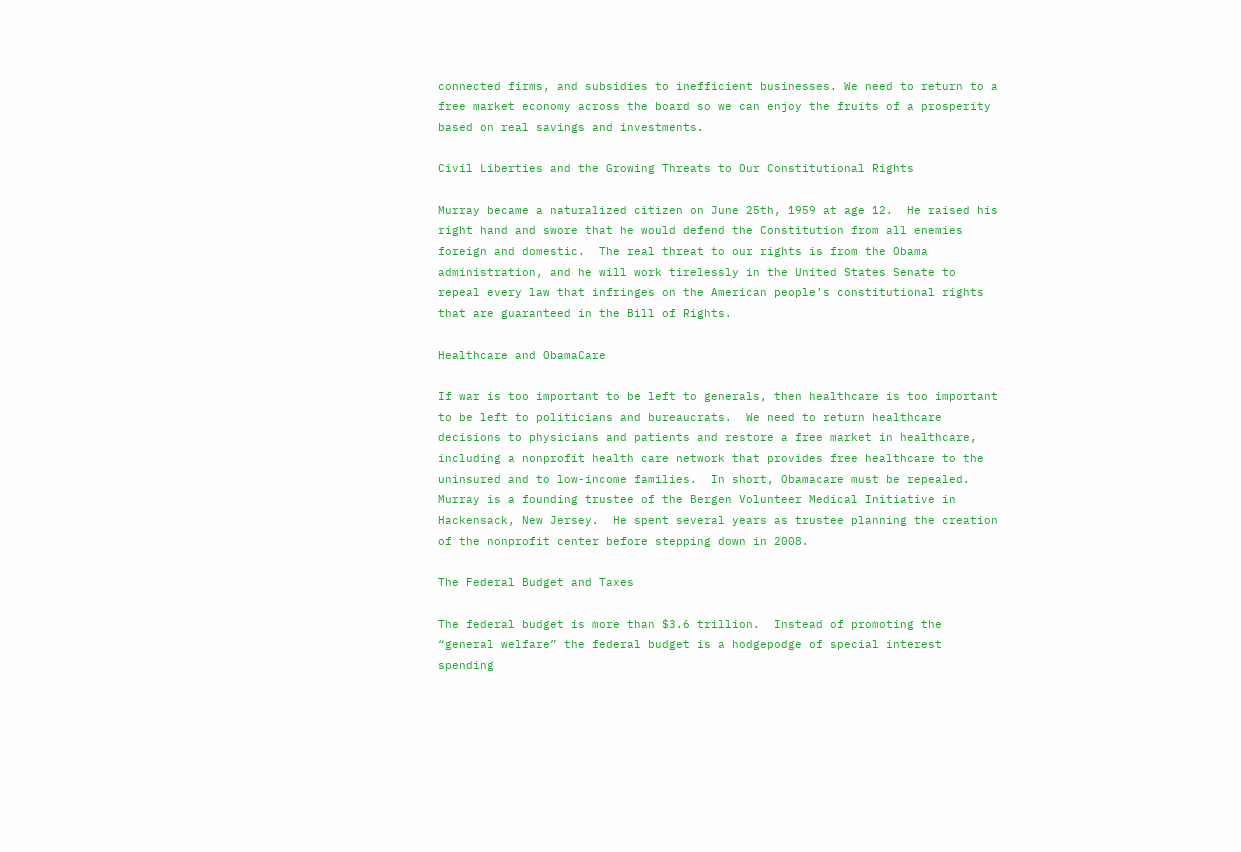connected firms, and subsidies to inefficient businesses. We need to return to a free market economy across the board so we can enjoy the fruits of a prosperity based on real savings and investments.

Civil Liberties and the Growing Threats to Our Constitutional Rights

Murray became a naturalized citizen on June 25th, 1959 at age 12.  He raised his right hand and swore that he would defend the Constitution from all enemies foreign and domestic.  The real threat to our rights is from the Obama administration, and he will work tirelessly in the United States Senate to repeal every law that infringes on the American people’s constitutional rights that are guaranteed in the Bill of Rights.

Healthcare and ObamaCare

If war is too important to be left to generals, then healthcare is too important to be left to politicians and bureaucrats.  We need to return healthcare decisions to physicians and patients and restore a free market in healthcare, including a nonprofit health care network that provides free healthcare to the uninsured and to low-income families.  In short, Obamacare must be repealed.
Murray is a founding trustee of the Bergen Volunteer Medical Initiative in Hackensack, New Jersey.  He spent several years as trustee planning the creation of the nonprofit center before stepping down in 2008.

The Federal Budget and Taxes

The federal budget is more than $3.6 trillion.  Instead of promoting the “general welfare” the federal budget is a hodgepodge of special interest spending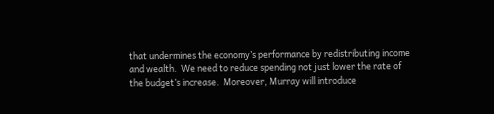that undermines the economy’s performance by redistributing income and wealth.  We need to reduce spending not just lower the rate of the budget’s increase.  Moreover, Murray will introduce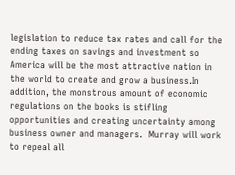legislation to reduce tax rates and call for the ending taxes on savings and investment so America will be the most attractive nation in the world to create and grow a business.In addition, the monstrous amount of economic regulations on the books is stifling opportunities and creating uncertainty among business owner and managers.  Murray will work to repeal all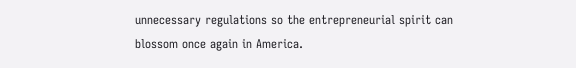unnecessary regulations so the entrepreneurial spirit can blossom once again in America.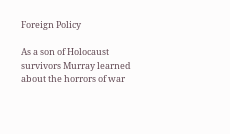Foreign Policy

As a son of Holocaust survivors Murray learned about the horrors of war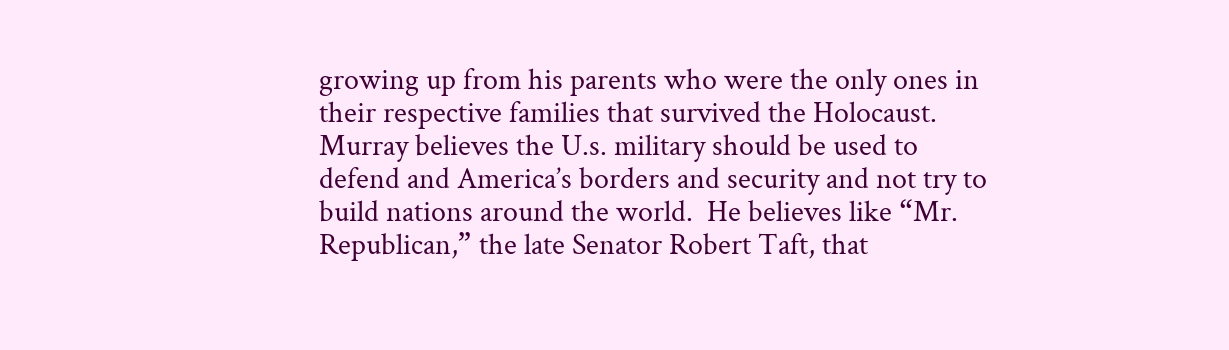growing up from his parents who were the only ones in their respective families that survived the Holocaust.  Murray believes the U.s. military should be used to defend and America’s borders and security and not try to build nations around the world.  He believes like “Mr. Republican,” the late Senator Robert Taft, that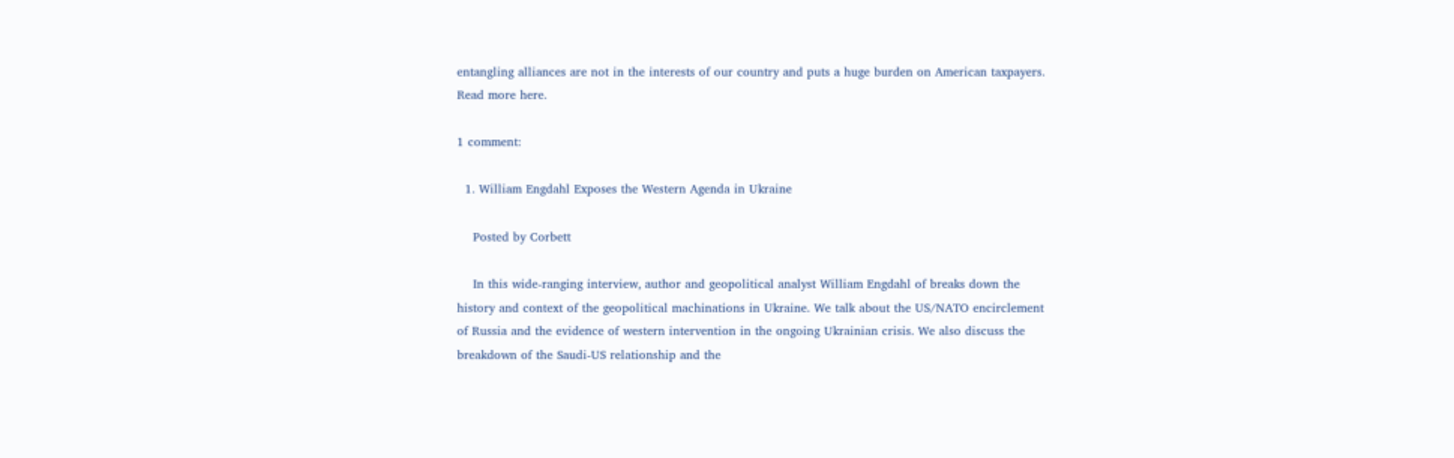entangling alliances are not in the interests of our country and puts a huge burden on American taxpayers.
Read more here.

1 comment:

  1. William Engdahl Exposes the Western Agenda in Ukraine

    Posted by Corbett

    In this wide-ranging interview, author and geopolitical analyst William Engdahl of breaks down the history and context of the geopolitical machinations in Ukraine. We talk about the US/NATO encirclement of Russia and the evidence of western intervention in the ongoing Ukrainian crisis. We also discuss the breakdown of the Saudi-US relationship and the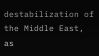destabilization of the Middle East, as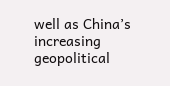well as China’s increasing geopolitical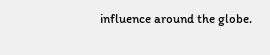influence around the globe.